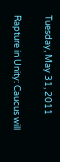Tuesday, May 31, 2011

Rapture in Unity: Caucus will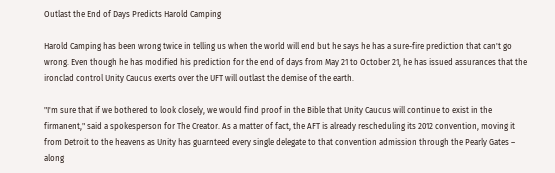Outlast the End of Days Predicts Harold Camping

Harold Camping has been wrong twice in telling us when the world will end but he says he has a sure-fire prediction that can't go wrong. Even though he has modified his prediction for the end of days from May 21 to October 21, he has issued assurances that the ironclad control Unity Caucus exerts over the UFT will outlast the demise of the earth.

"I'm sure that if we bothered to look closely, we would find proof in the Bible that Unity Caucus will continue to exist in the firmanent," said a spokesperson for The Creator. As a matter of fact, the AFT is already rescheduling its 2012 convention, moving it from Detroit to the heavens as Unity has guarnteed every single delegate to that convention admission through the Pearly Gates – along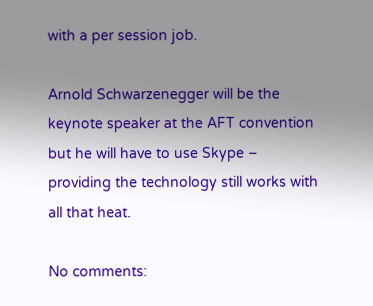with a per session job.

Arnold Schwarzenegger will be the keynote speaker at the AFT convention but he will have to use Skype – providing the technology still works with all that heat.

No comments: